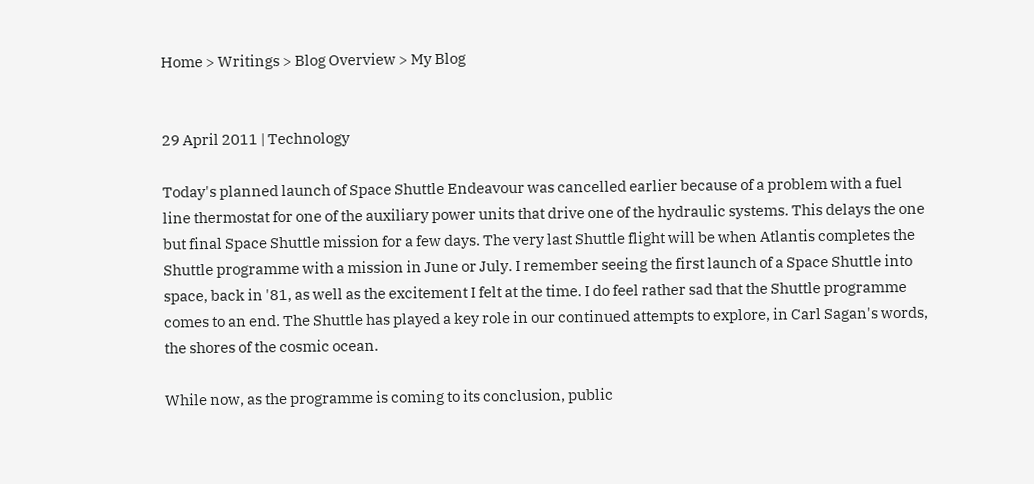Home > Writings > Blog Overview > My Blog


29 April 2011 | Technology

Today's planned launch of Space Shuttle Endeavour was cancelled earlier because of a problem with a fuel line thermostat for one of the auxiliary power units that drive one of the hydraulic systems. This delays the one but final Space Shuttle mission for a few days. The very last Shuttle flight will be when Atlantis completes the Shuttle programme with a mission in June or July. I remember seeing the first launch of a Space Shuttle into space, back in '81, as well as the excitement I felt at the time. I do feel rather sad that the Shuttle programme comes to an end. The Shuttle has played a key role in our continued attempts to explore, in Carl Sagan's words, the shores of the cosmic ocean.

While now, as the programme is coming to its conclusion, public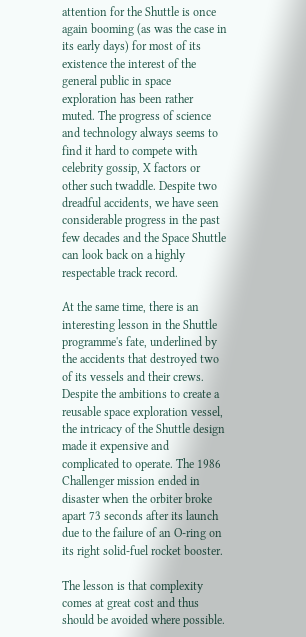attention for the Shuttle is once again booming (as was the case in its early days) for most of its existence the interest of the general public in space exploration has been rather muted. The progress of science and technology always seems to find it hard to compete with celebrity gossip, X factors or other such twaddle. Despite two dreadful accidents, we have seen considerable progress in the past few decades and the Space Shuttle can look back on a highly respectable track record.

At the same time, there is an interesting lesson in the Shuttle programme's fate, underlined by the accidents that destroyed two of its vessels and their crews. Despite the ambitions to create a reusable space exploration vessel, the intricacy of the Shuttle design made it expensive and complicated to operate. The 1986 Challenger mission ended in disaster when the orbiter broke apart 73 seconds after its launch due to the failure of an O-ring on its right solid-fuel rocket booster.

The lesson is that complexity comes at great cost and thus should be avoided where possible.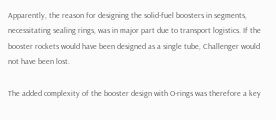Apparently, the reason for designing the solid-fuel boosters in segments, necessitating sealing rings, was in major part due to transport logistics. If the booster rockets would have been designed as a single tube, Challenger would not have been lost.

The added complexity of the booster design with O-rings was therefore a key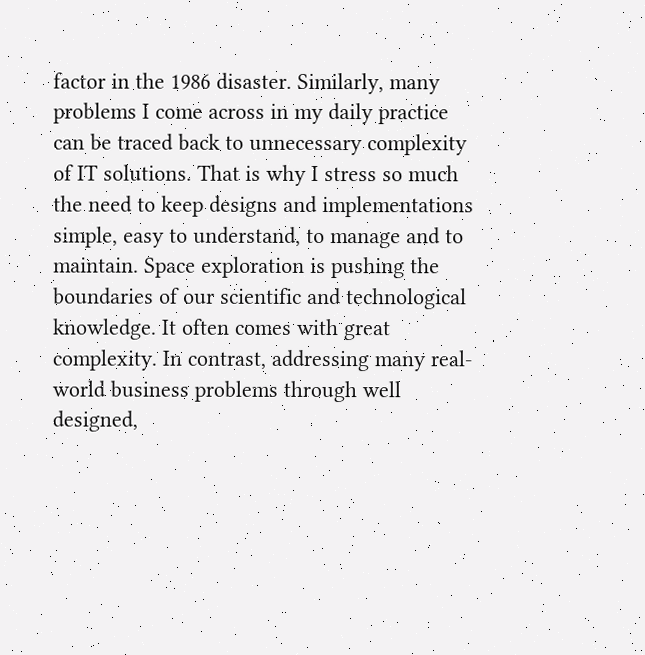factor in the 1986 disaster. Similarly, many problems I come across in my daily practice can be traced back to unnecessary complexity of IT solutions. That is why I stress so much the need to keep designs and implementations simple, easy to understand, to manage and to maintain. Space exploration is pushing the boundaries of our scientific and technological knowledge. It often comes with great complexity. In contrast, addressing many real-world business problems through well designed,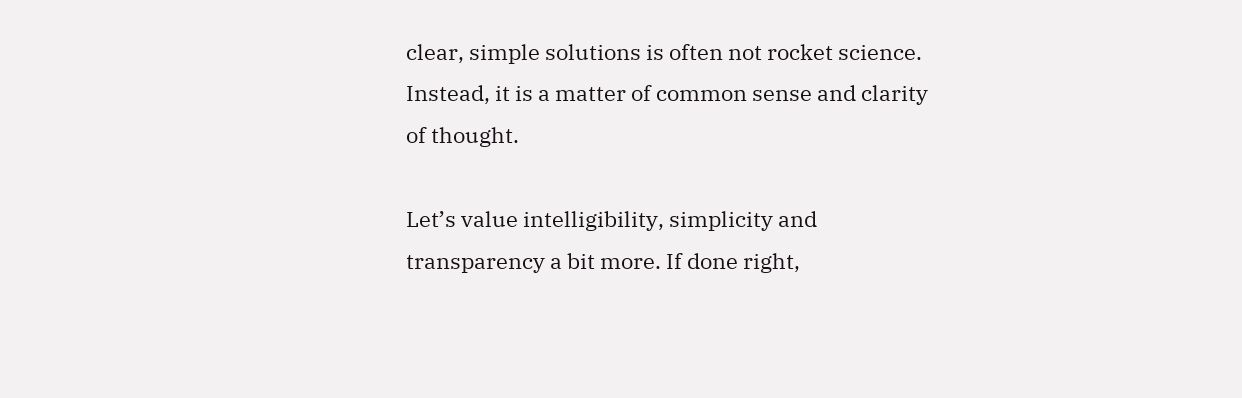clear, simple solutions is often not rocket science. Instead, it is a matter of common sense and clarity of thought.

Let’s value intelligibility, simplicity and transparency a bit more. If done right,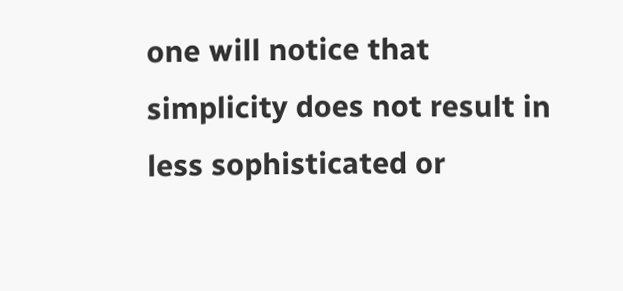one will notice that simplicity does not result in less sophisticated or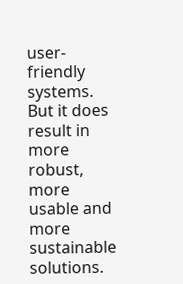user-friendly systems. But it does result in more robust, more usable and more sustainable solutions.